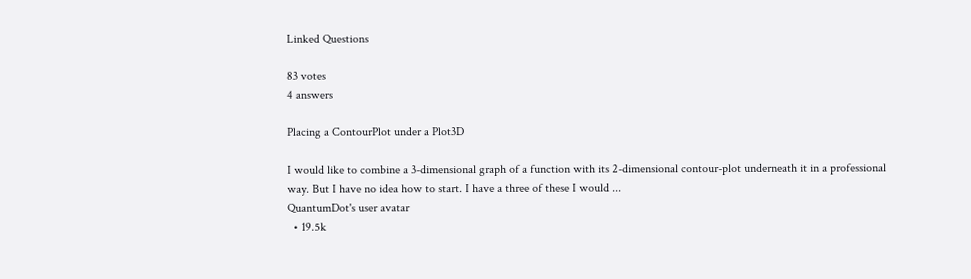Linked Questions

83 votes
4 answers

Placing a ContourPlot under a Plot3D

I would like to combine a 3-dimensional graph of a function with its 2-dimensional contour-plot underneath it in a professional way. But I have no idea how to start. I have a three of these I would ...
QuantumDot's user avatar
  • 19.5k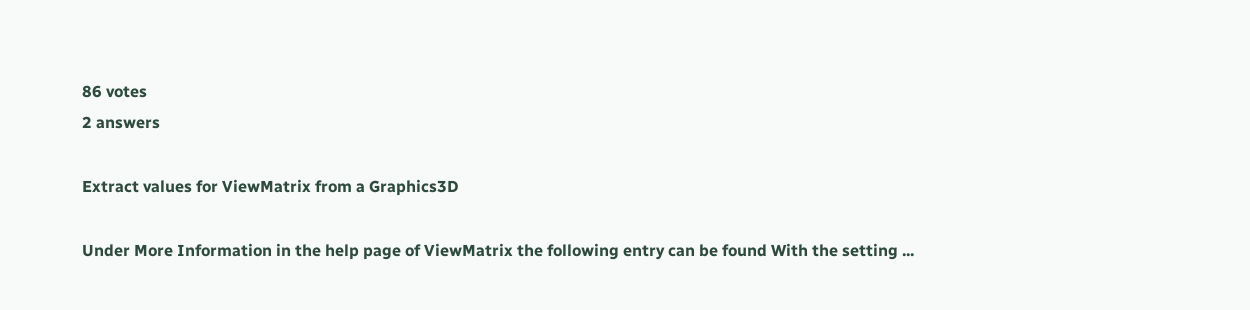86 votes
2 answers

Extract values for ViewMatrix from a Graphics3D

Under More Information in the help page of ViewMatrix the following entry can be found With the setting ...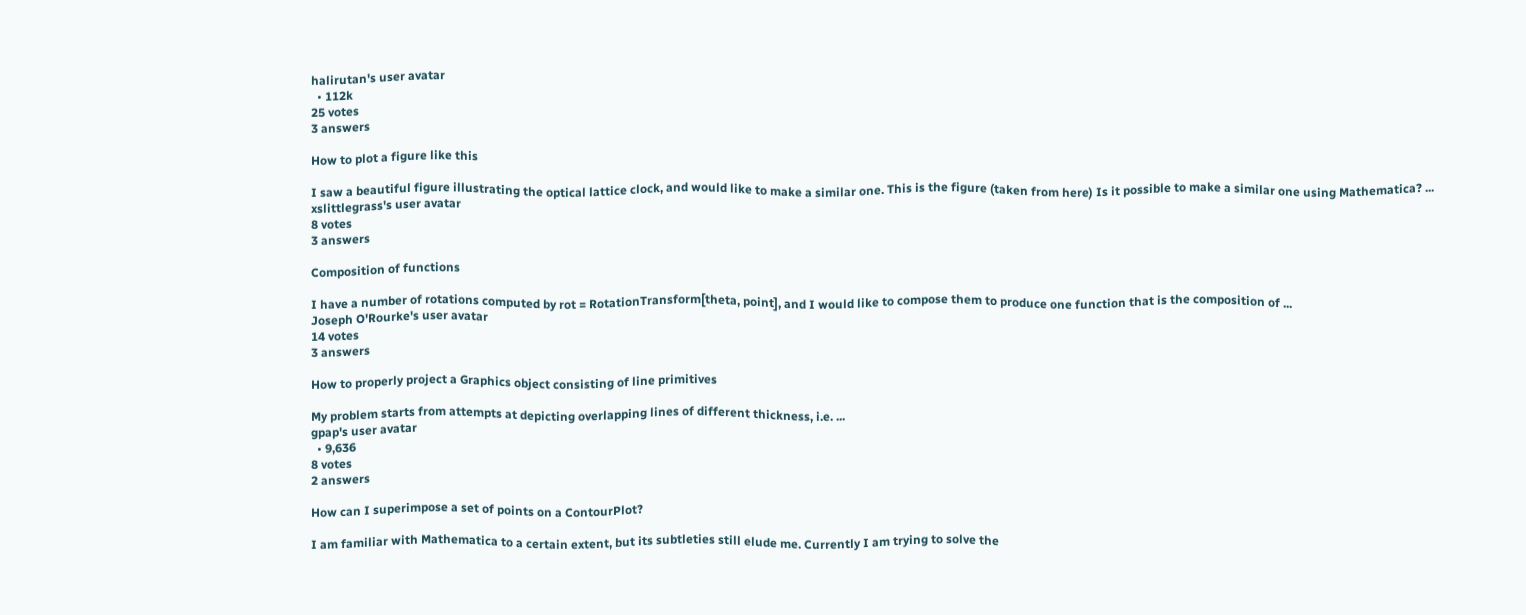halirutan's user avatar
  • 112k
25 votes
3 answers

How to plot a figure like this

I saw a beautiful figure illustrating the optical lattice clock, and would like to make a similar one. This is the figure (taken from here) Is it possible to make a similar one using Mathematica? ...
xslittlegrass's user avatar
8 votes
3 answers

Composition of functions

I have a number of rotations computed by rot = RotationTransform[theta, point], and I would like to compose them to produce one function that is the composition of ...
Joseph O'Rourke's user avatar
14 votes
3 answers

How to properly project a Graphics object consisting of line primitives

My problem starts from attempts at depicting overlapping lines of different thickness, i.e. ...
gpap's user avatar
  • 9,636
8 votes
2 answers

How can I superimpose a set of points on a ContourPlot?

I am familiar with Mathematica to a certain extent, but its subtleties still elude me. Currently I am trying to solve the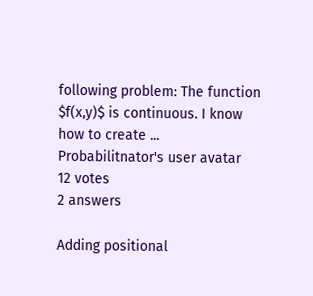following problem: The function $f(x,y)$ is continuous. I know how to create ...
Probabilitnator's user avatar
12 votes
2 answers

Adding positional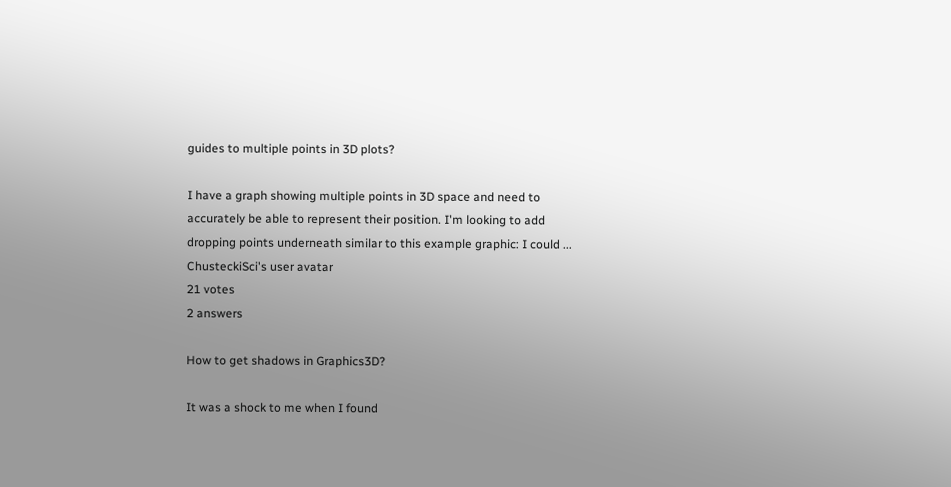guides to multiple points in 3D plots?

I have a graph showing multiple points in 3D space and need to accurately be able to represent their position. I'm looking to add dropping points underneath similar to this example graphic: I could ...
ChusteckiSci's user avatar
21 votes
2 answers

How to get shadows in Graphics3D?

It was a shock to me when I found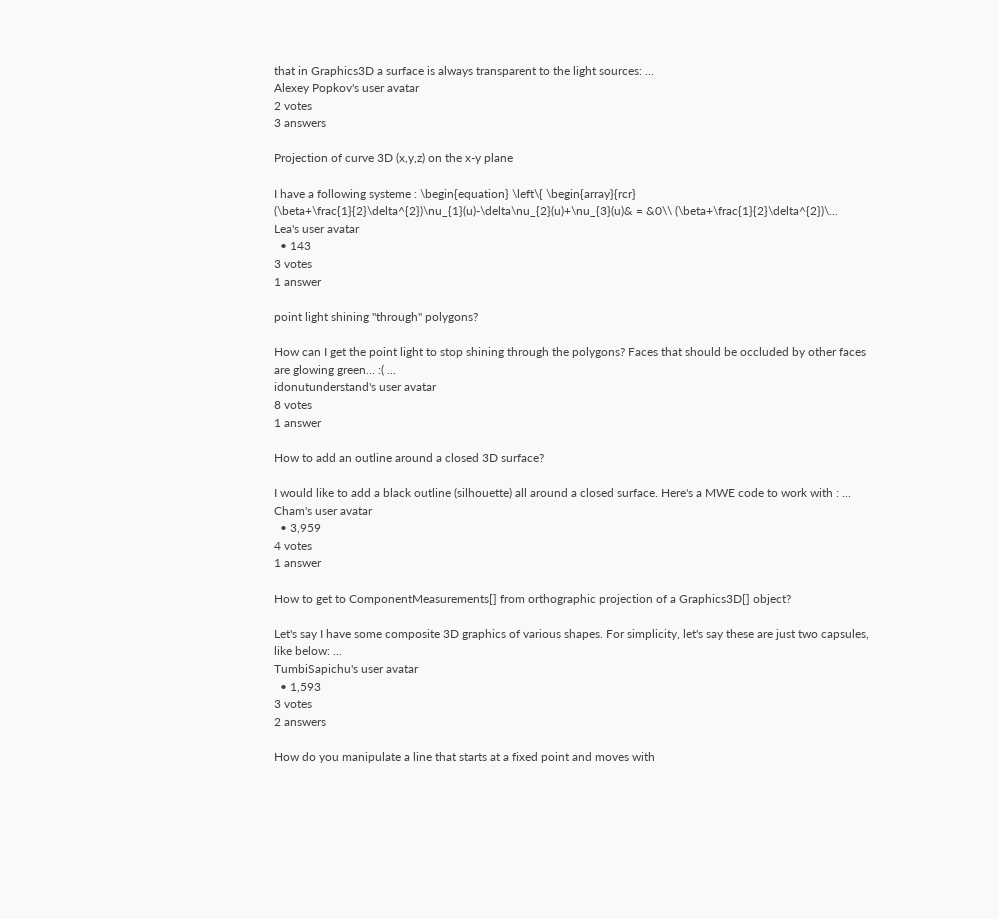that in Graphics3D a surface is always transparent to the light sources: ...
Alexey Popkov's user avatar
2 votes
3 answers

Projection of curve 3D (x,y,z) on the x-y plane

I have a following systeme : \begin{equation} \left\{ \begin{array}{rcr} (\beta+\frac{1}{2}\delta^{2})\nu_{1}(u)-\delta\nu_{2}(u)+\nu_{3}(u)& = &0\\ (\beta+\frac{1}{2}\delta^{2})\...
Lea's user avatar
  • 143
3 votes
1 answer

point light shining "through" polygons?

How can I get the point light to stop shining through the polygons? Faces that should be occluded by other faces are glowing green... :( ...
idonutunderstand's user avatar
8 votes
1 answer

How to add an outline around a closed 3D surface?

I would like to add a black outline (silhouette) all around a closed surface. Here's a MWE code to work with : ...
Cham's user avatar
  • 3,959
4 votes
1 answer

How to get to ComponentMeasurements[] from orthographic projection of a Graphics3D[] object?

Let's say I have some composite 3D graphics of various shapes. For simplicity, let's say these are just two capsules, like below: ...
TumbiSapichu's user avatar
  • 1,593
3 votes
2 answers

How do you manipulate a line that starts at a fixed point and moves with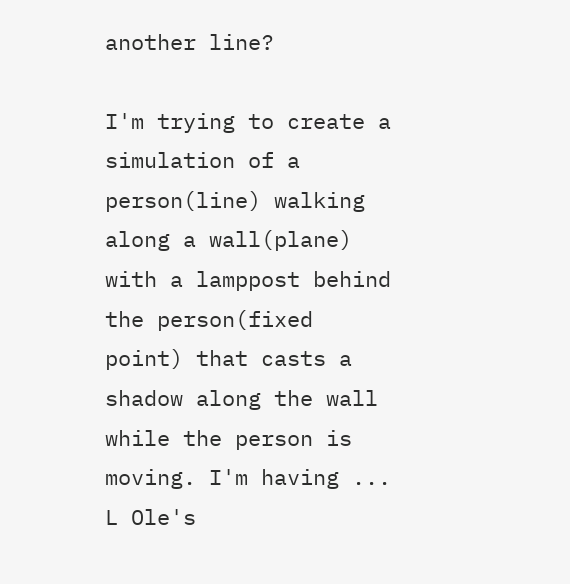another line?

I'm trying to create a simulation of a person(line) walking along a wall(plane) with a lamppost behind the person(fixed point) that casts a shadow along the wall while the person is moving. I'm having ...
L Ole's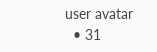user avatar
  • 31